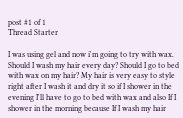post #1 of 1
Thread Starter

I was using gel and now i'm going to try with wax. Should I wash my hair every day? Should I go to bed with wax on my hair? My hair is very easy to style right after I wash it and dry it so if I shower in the evening I'll have to go to bed with wax and also If I shower in the morning because If I wash my hair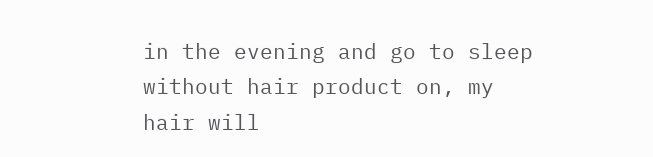in the evening and go to sleep without hair product on, my hair will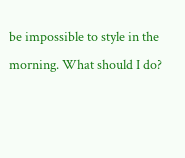be impossible to style in the morning. What should I do?